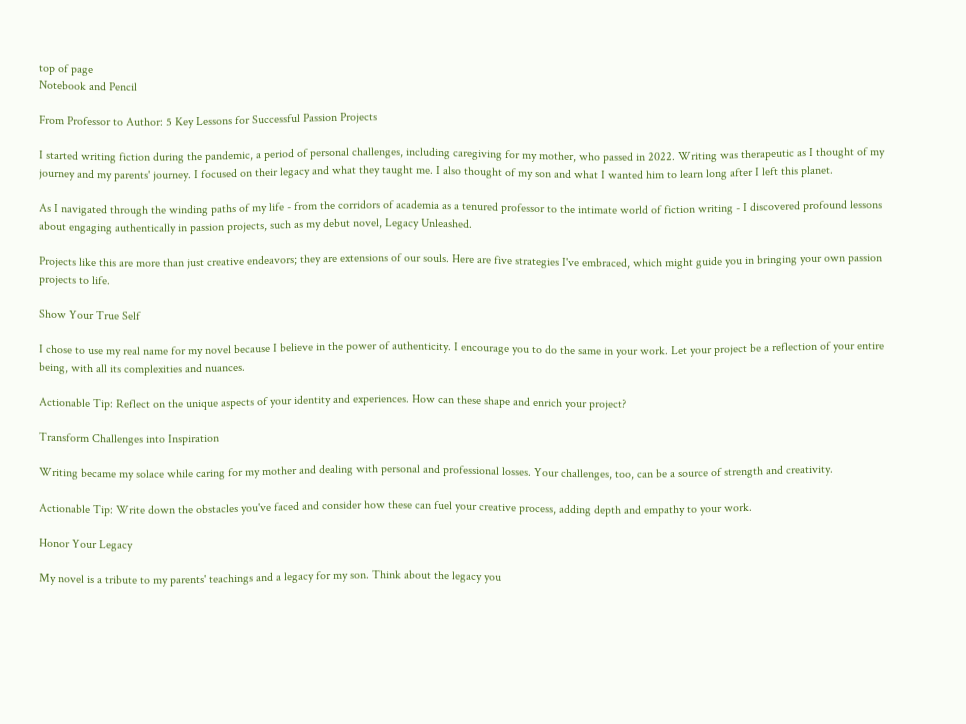top of page
Notebook and Pencil

From Professor to Author: 5 Key Lessons for Successful Passion Projects

I started writing fiction during the pandemic, a period of personal challenges, including caregiving for my mother, who passed in 2022. Writing was therapeutic as I thought of my journey and my parents' journey. I focused on their legacy and what they taught me. I also thought of my son and what I wanted him to learn long after I left this planet.

As I navigated through the winding paths of my life - from the corridors of academia as a tenured professor to the intimate world of fiction writing - I discovered profound lessons about engaging authentically in passion projects, such as my debut novel, Legacy Unleashed.

Projects like this are more than just creative endeavors; they are extensions of our souls. Here are five strategies I've embraced, which might guide you in bringing your own passion projects to life.

Show Your True Self

I chose to use my real name for my novel because I believe in the power of authenticity. I encourage you to do the same in your work. Let your project be a reflection of your entire being, with all its complexities and nuances.

Actionable Tip: Reflect on the unique aspects of your identity and experiences. How can these shape and enrich your project?

Transform Challenges into Inspiration

Writing became my solace while caring for my mother and dealing with personal and professional losses. Your challenges, too, can be a source of strength and creativity.

Actionable Tip: Write down the obstacles you've faced and consider how these can fuel your creative process, adding depth and empathy to your work.

Honor Your Legacy

My novel is a tribute to my parents' teachings and a legacy for my son. Think about the legacy you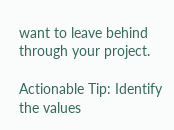want to leave behind through your project.

Actionable Tip: Identify the values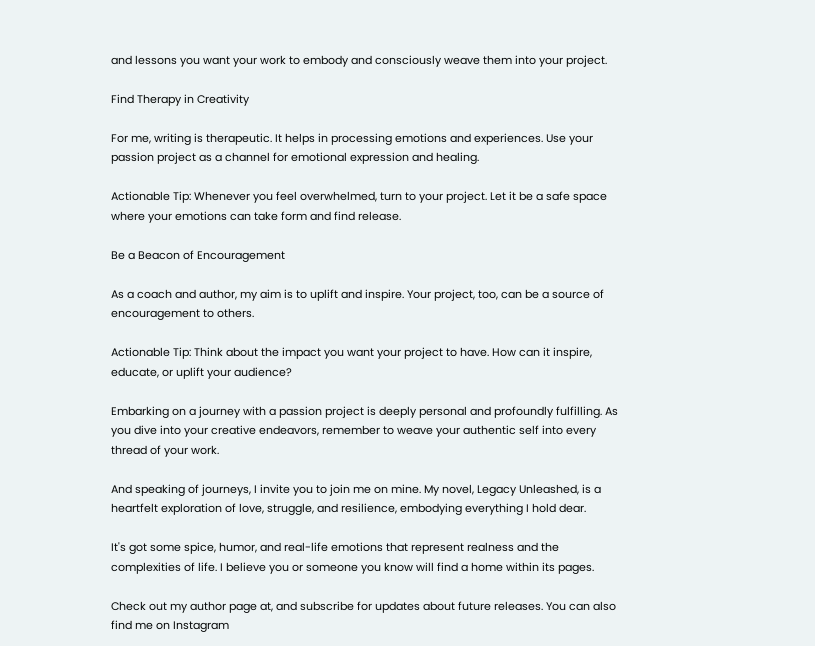and lessons you want your work to embody and consciously weave them into your project.

Find Therapy in Creativity

For me, writing is therapeutic. It helps in processing emotions and experiences. Use your passion project as a channel for emotional expression and healing.

Actionable Tip: Whenever you feel overwhelmed, turn to your project. Let it be a safe space where your emotions can take form and find release.

Be a Beacon of Encouragement

As a coach and author, my aim is to uplift and inspire. Your project, too, can be a source of encouragement to others.

Actionable Tip: Think about the impact you want your project to have. How can it inspire, educate, or uplift your audience?

Embarking on a journey with a passion project is deeply personal and profoundly fulfilling. As you dive into your creative endeavors, remember to weave your authentic self into every thread of your work.

And speaking of journeys, I invite you to join me on mine. My novel, Legacy Unleashed, is a heartfelt exploration of love, struggle, and resilience, embodying everything I hold dear.

It's got some spice, humor, and real-life emotions that represent realness and the complexities of life. I believe you or someone you know will find a home within its pages.

Check out my author page at, and subscribe for updates about future releases. You can also find me on Instagram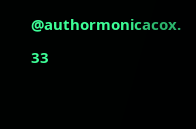@authormonicacox.

33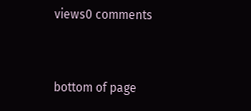views0 comments


bottom of page